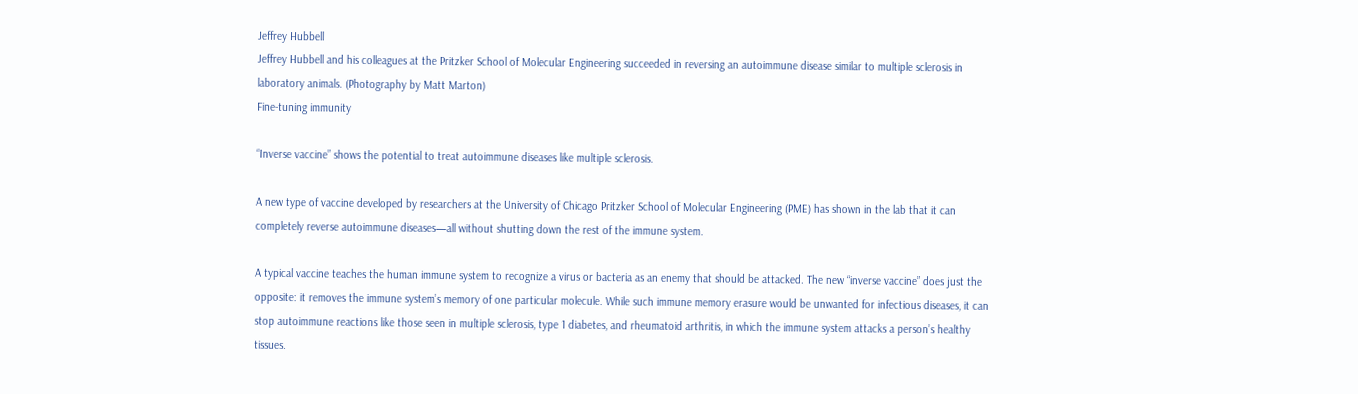Jeffrey Hubbell
Jeffrey Hubbell and his colleagues at the Pritzker School of Molecular Engineering succeeded in reversing an autoimmune disease similar to multiple sclerosis in laboratory animals. (Photography by Matt Marton)
Fine-tuning immunity

“Inverse vaccine” shows the potential to treat autoimmune diseases like multiple sclerosis.

A new type of vaccine developed by researchers at the University of Chicago Pritzker School of Molecular Engineering (PME) has shown in the lab that it can completely reverse autoimmune diseases—all without shutting down the rest of the immune system.

A typical vaccine teaches the human immune system to recognize a virus or bacteria as an enemy that should be attacked. The new “inverse vaccine” does just the opposite: it removes the immune system’s memory of one particular molecule. While such immune memory erasure would be unwanted for infectious diseases, it can stop autoimmune reactions like those seen in multiple sclerosis, type 1 diabetes, and rheumatoid arthritis, in which the immune system attacks a person’s healthy tissues.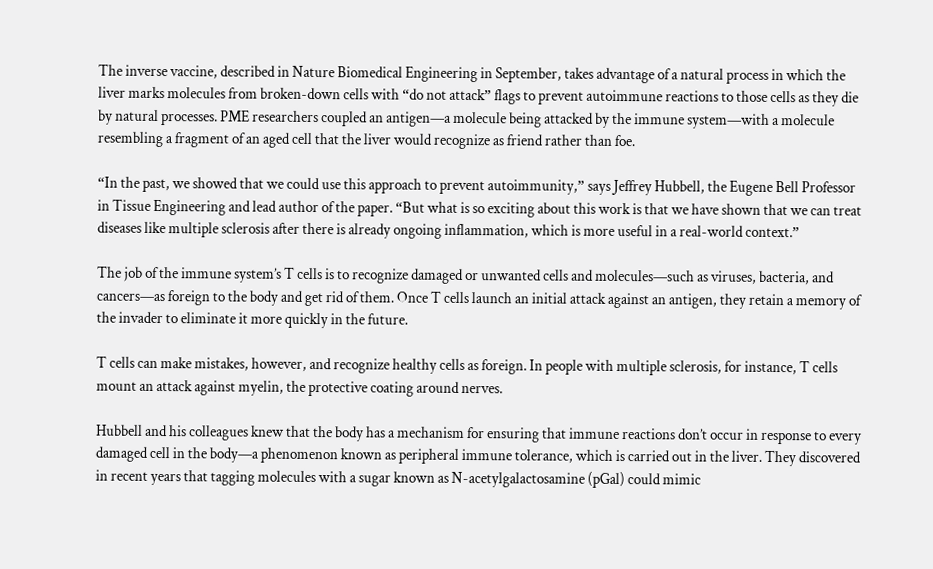The inverse vaccine, described in Nature Biomedical Engineering in September, takes advantage of a natural process in which the liver marks molecules from broken-down cells with “do not attack” flags to prevent autoimmune reactions to those cells as they die by natural processes. PME researchers coupled an antigen—a molecule being attacked by the immune system—with a molecule resembling a fragment of an aged cell that the liver would recognize as friend rather than foe.

“In the past, we showed that we could use this approach to prevent autoimmunity,” says Jeffrey Hubbell, the Eugene Bell Professor in Tissue Engineering and lead author of the paper. “But what is so exciting about this work is that we have shown that we can treat diseases like multiple sclerosis after there is already ongoing inflammation, which is more useful in a real-world context.”

The job of the immune system’s T cells is to recognize damaged or unwanted cells and molecules—such as viruses, bacteria, and cancers—as foreign to the body and get rid of them. Once T cells launch an initial attack against an antigen, they retain a memory of the invader to eliminate it more quickly in the future.

T cells can make mistakes, however, and recognize healthy cells as foreign. In people with multiple sclerosis, for instance, T cells mount an attack against myelin, the protective coating around nerves.

Hubbell and his colleagues knew that the body has a mechanism for ensuring that immune reactions don’t occur in response to every damaged cell in the body—a phenomenon known as peripheral immune tolerance, which is carried out in the liver. They discovered in recent years that tagging molecules with a sugar known as N-acetylgalactosamine (pGal) could mimic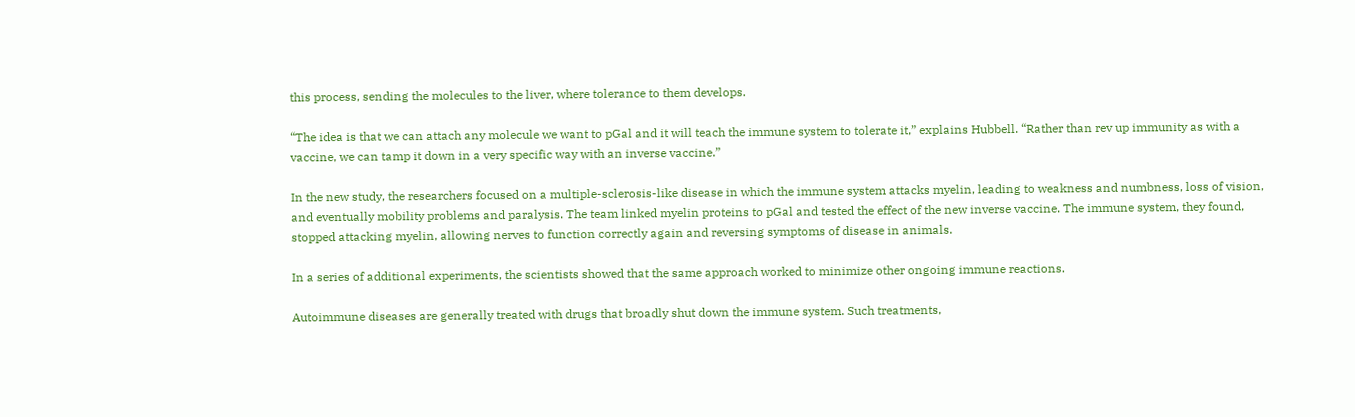this process, sending the molecules to the liver, where tolerance to them develops.

“The idea is that we can attach any molecule we want to pGal and it will teach the immune system to tolerate it,” explains Hubbell. “Rather than rev up immunity as with a vaccine, we can tamp it down in a very specific way with an inverse vaccine.”

In the new study, the researchers focused on a multiple-sclerosis-like disease in which the immune system attacks myelin, leading to weakness and numbness, loss of vision, and eventually mobility problems and paralysis. The team linked myelin proteins to pGal and tested the effect of the new inverse vaccine. The immune system, they found, stopped attacking myelin, allowing nerves to function correctly again and reversing symptoms of disease in animals.

In a series of additional experiments, the scientists showed that the same approach worked to minimize other ongoing immune reactions.

Autoimmune diseases are generally treated with drugs that broadly shut down the immune system. Such treatments,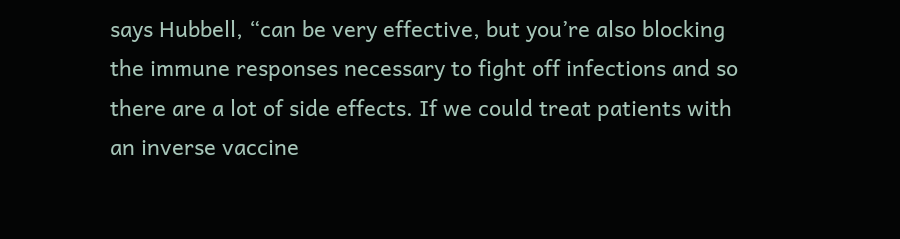says Hubbell, “can be very effective, but you’re also blocking the immune responses necessary to fight off infections and so there are a lot of side effects. If we could treat patients with an inverse vaccine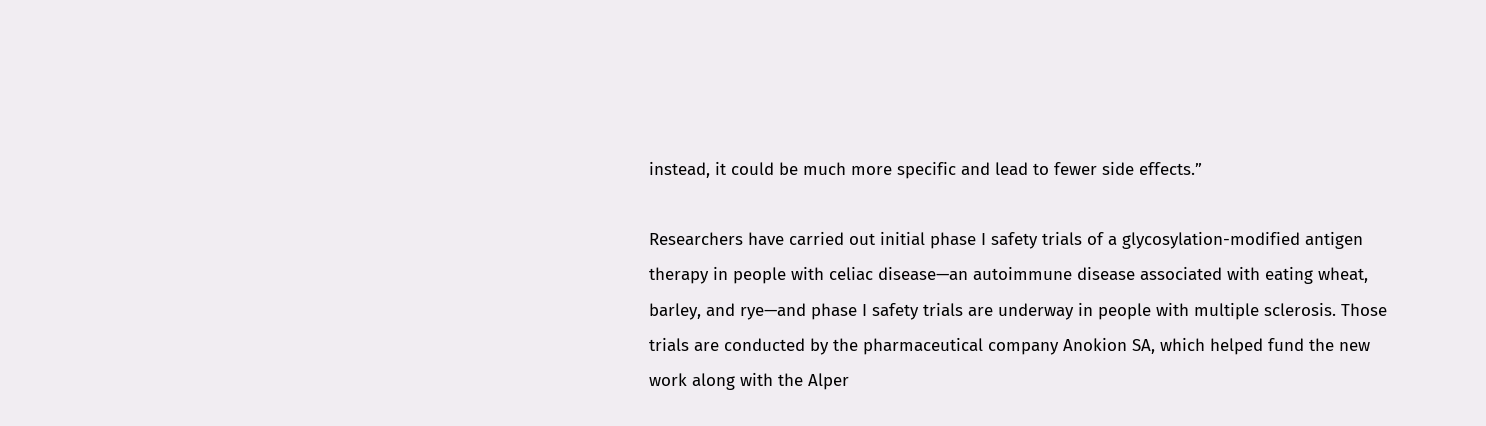instead, it could be much more specific and lead to fewer side effects.”

Researchers have carried out initial phase I safety trials of a glycosylation-modified antigen therapy in people with celiac disease—an autoimmune disease associated with eating wheat, barley, and rye—and phase I safety trials are underway in people with multiple sclerosis. Those trials are conducted by the pharmaceutical company Anokion SA, which helped fund the new work along with the Alper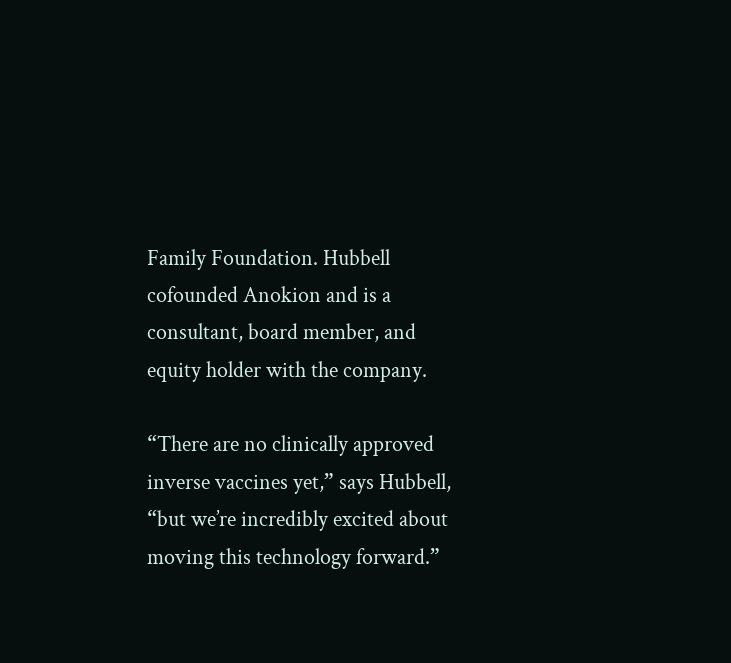Family Foundation. Hubbell cofounded Anokion and is a consultant, board member, and equity holder with the company.

“There are no clinically approved inverse vaccines yet,” says Hubbell, “but we’re incredibly excited about moving this technology forward.”